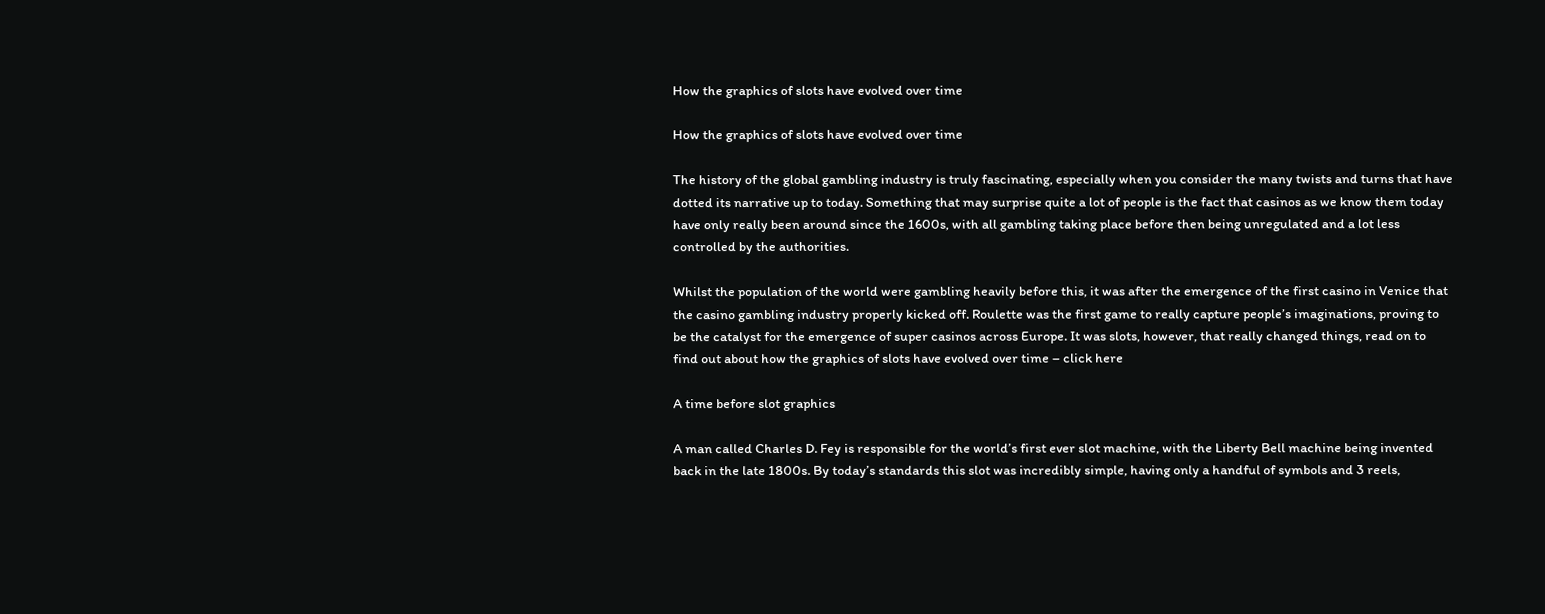How the graphics of slots have evolved over time

How the graphics of slots have evolved over time

The history of the global gambling industry is truly fascinating, especially when you consider the many twists and turns that have dotted its narrative up to today. Something that may surprise quite a lot of people is the fact that casinos as we know them today have only really been around since the 1600s, with all gambling taking place before then being unregulated and a lot less controlled by the authorities.

Whilst the population of the world were gambling heavily before this, it was after the emergence of the first casino in Venice that the casino gambling industry properly kicked off. Roulette was the first game to really capture people’s imaginations, proving to be the catalyst for the emergence of super casinos across Europe. It was slots, however, that really changed things, read on to find out about how the graphics of slots have evolved over time – click here

A time before slot graphics

A man called Charles D. Fey is responsible for the world’s first ever slot machine, with the Liberty Bell machine being invented back in the late 1800s. By today’s standards this slot was incredibly simple, having only a handful of symbols and 3 reels,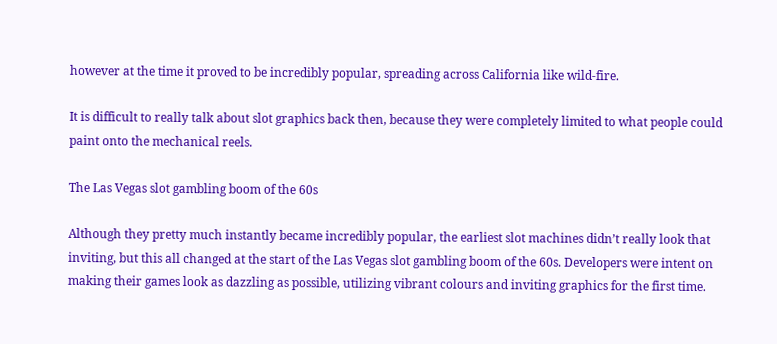however at the time it proved to be incredibly popular, spreading across California like wild-fire.

It is difficult to really talk about slot graphics back then, because they were completely limited to what people could paint onto the mechanical reels.

The Las Vegas slot gambling boom of the 60s

Although they pretty much instantly became incredibly popular, the earliest slot machines didn’t really look that inviting, but this all changed at the start of the Las Vegas slot gambling boom of the 60s. Developers were intent on making their games look as dazzling as possible, utilizing vibrant colours and inviting graphics for the first time.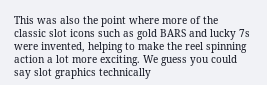This was also the point where more of the classic slot icons such as gold BARS and lucky 7s were invented, helping to make the reel spinning action a lot more exciting. We guess you could say slot graphics technically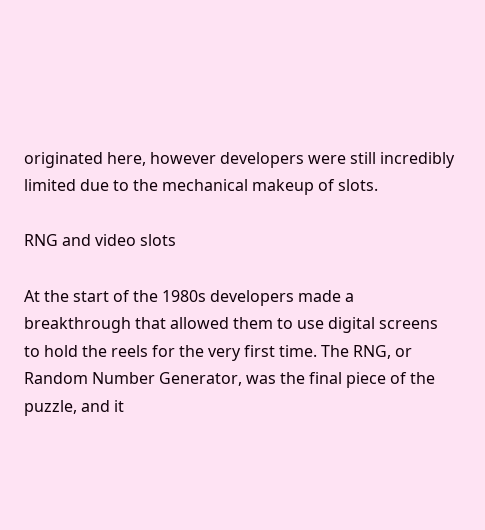originated here, however developers were still incredibly limited due to the mechanical makeup of slots.

RNG and video slots

At the start of the 1980s developers made a breakthrough that allowed them to use digital screens to hold the reels for the very first time. The RNG, or Random Number Generator, was the final piece of the puzzle, and it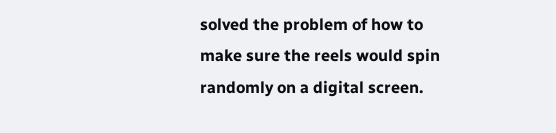solved the problem of how to make sure the reels would spin randomly on a digital screen.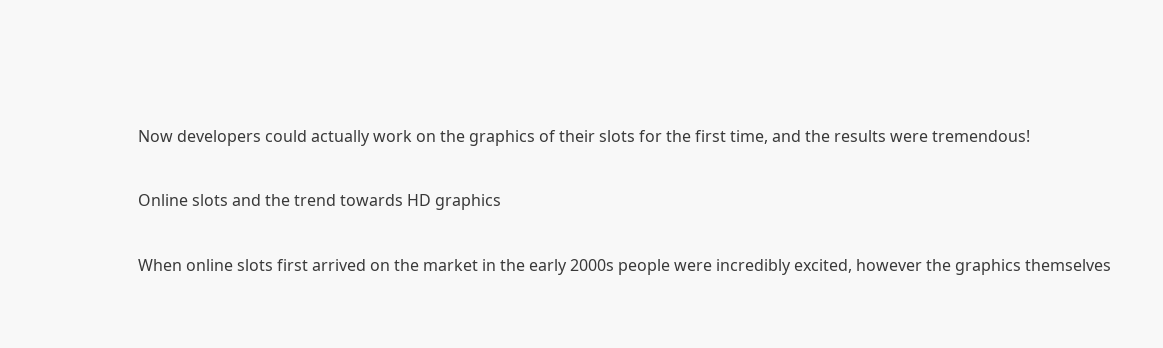Now developers could actually work on the graphics of their slots for the first time, and the results were tremendous!

Online slots and the trend towards HD graphics

When online slots first arrived on the market in the early 2000s people were incredibly excited, however the graphics themselves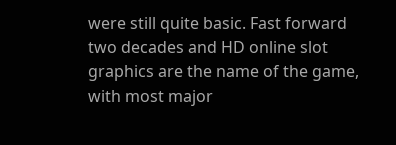were still quite basic. Fast forward two decades and HD online slot graphics are the name of the game, with most major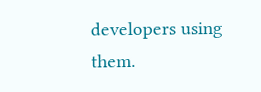developers using them.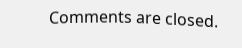Comments are closed.